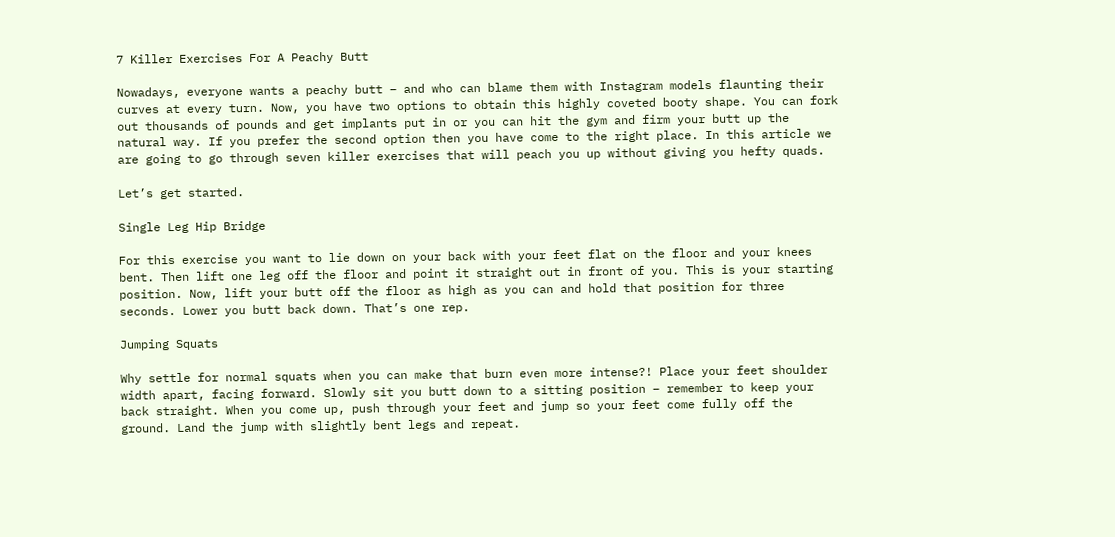7 Killer Exercises For A Peachy Butt

Nowadays, everyone wants a peachy butt – and who can blame them with Instagram models flaunting their curves at every turn. Now, you have two options to obtain this highly coveted booty shape. You can fork out thousands of pounds and get implants put in or you can hit the gym and firm your butt up the natural way. If you prefer the second option then you have come to the right place. In this article we are going to go through seven killer exercises that will peach you up without giving you hefty quads.

Let’s get started.

Single Leg Hip Bridge

For this exercise you want to lie down on your back with your feet flat on the floor and your knees bent. Then lift one leg off the floor and point it straight out in front of you. This is your starting position. Now, lift your butt off the floor as high as you can and hold that position for three seconds. Lower you butt back down. That’s one rep.

Jumping Squats

Why settle for normal squats when you can make that burn even more intense?! Place your feet shoulder width apart, facing forward. Slowly sit you butt down to a sitting position – remember to keep your back straight. When you come up, push through your feet and jump so your feet come fully off the ground. Land the jump with slightly bent legs and repeat.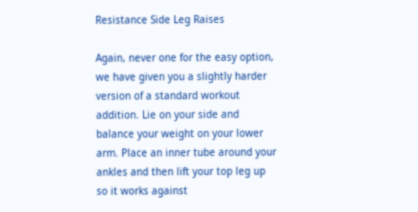Resistance Side Leg Raises

Again, never one for the easy option, we have given you a slightly harder version of a standard workout addition. Lie on your side and balance your weight on your lower arm. Place an inner tube around your ankles and then lift your top leg up so it works against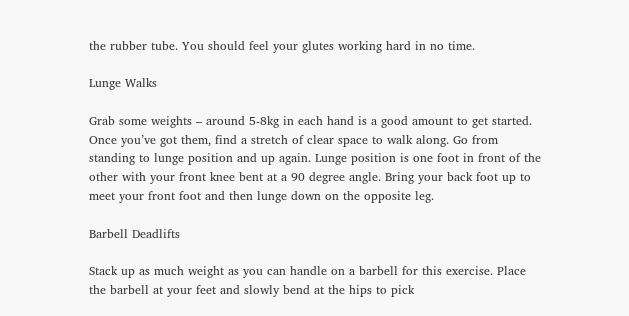the rubber tube. You should feel your glutes working hard in no time.

Lunge Walks

Grab some weights – around 5-8kg in each hand is a good amount to get started. Once you’ve got them, find a stretch of clear space to walk along. Go from standing to lunge position and up again. Lunge position is one foot in front of the other with your front knee bent at a 90 degree angle. Bring your back foot up to meet your front foot and then lunge down on the opposite leg.

Barbell Deadlifts

Stack up as much weight as you can handle on a barbell for this exercise. Place the barbell at your feet and slowly bend at the hips to pick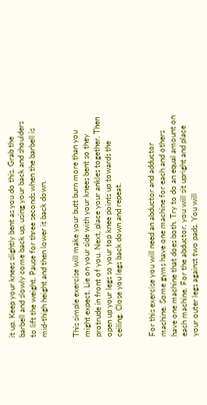it up. Keep your knees slightly bent as you do this. Grab the barbell and slowly come back up, using your back and shoulders to lift the weight. Pause for three seconds when the barbell is mid-thigh height and then lower it back down.


This simple exercise will make your butt burn more than you might expect. Lie on your side with your knees bent so they protrude in front of you. Next, place your ankles together. Then open up your legs so your top knee points up towards the ceiling. Close you legs back down and repeat.


For this exercise you will need an abductor and adductor machine. Some gyms have one machine for each and others have one machine that does both. Try to do an equal amount on each machine. For the abductor, you will sit upright and place your outer legs against two pads. You will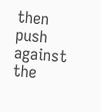then push against the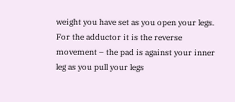weight you have set as you open your legs. For the adductor it is the reverse movement – the pad is against your inner leg as you pull your legs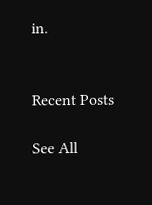in.


Recent Posts

See All